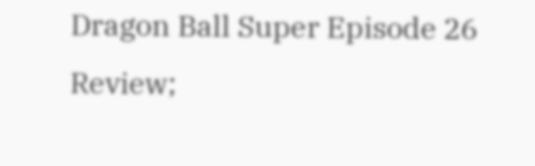Dragon Ball Super Episode 26 Review;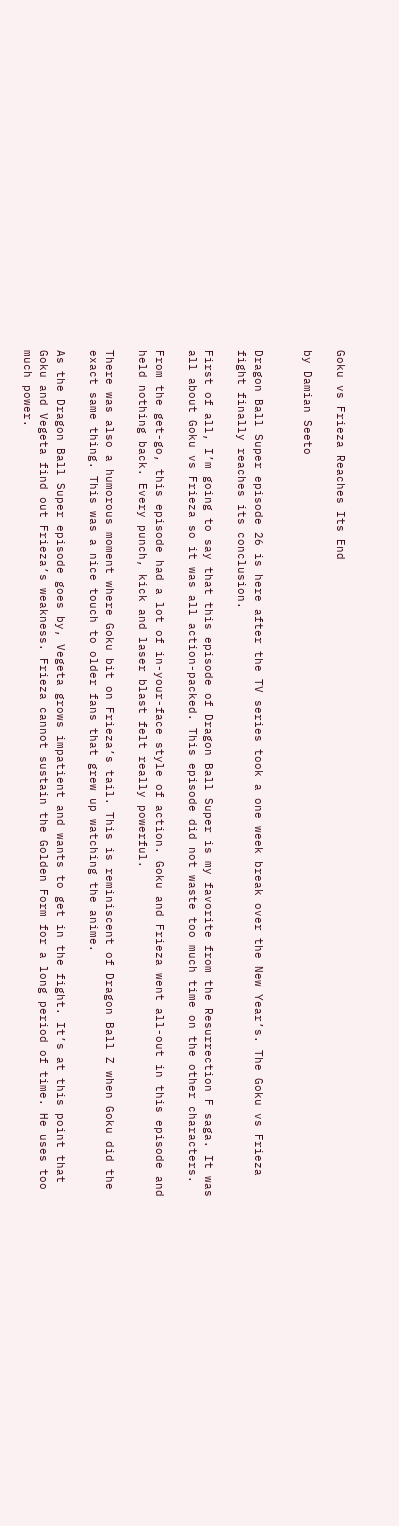Goku vs Frieza Reaches Its End

by Damian Seeto


Dragon Ball Super episode 26 is here after the TV series took a one week break over the New Year’s. The Goku vs Frieza fight finally reaches its conclusion.

First of all, I’m going to say that this episode of Dragon Ball Super is my favorite from the Resurrection F saga. It was all about Goku vs Frieza so it was all action-packed. This episode did not waste too much time on the other characters.

From the get-go, this episode had a lot of in-your-face style of action. Goku and Frieza went all-out in this episode and held nothing back. Every punch, kick and laser blast felt really powerful.

There was also a humorous moment where Goku bit on Frieza’s tail. This is reminiscent of Dragon Ball Z when Goku did the exact same thing. This was a nice touch to older fans that grew up watching the anime.

As the Dragon Ball Super episode goes by, Vegeta grows impatient and wants to get in the fight. It’s at this point that Goku and Vegeta find out Frieza’s weakness. Frieza cannot sustain the Golden Form for a long period of time. He uses too much power.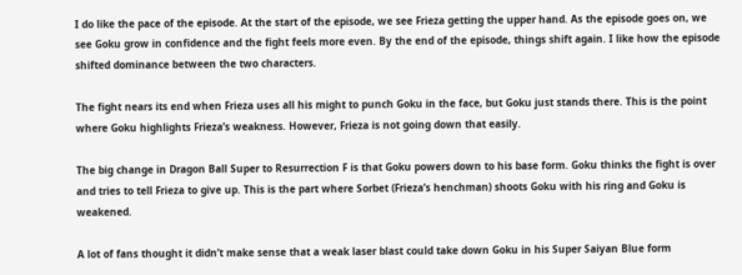I do like the pace of the episode. At the start of the episode, we see Frieza getting the upper hand. As the episode goes on, we see Goku grow in confidence and the fight feels more even. By the end of the episode, things shift again. I like how the episode shifted dominance between the two characters.

The fight nears its end when Frieza uses all his might to punch Goku in the face, but Goku just stands there. This is the point where Goku highlights Frieza’s weakness. However, Frieza is not going down that easily.

The big change in Dragon Ball Super to Resurrection F is that Goku powers down to his base form. Goku thinks the fight is over and tries to tell Frieza to give up. This is the part where Sorbet (Frieza’s henchman) shoots Goku with his ring and Goku is weakened.

A lot of fans thought it didn’t make sense that a weak laser blast could take down Goku in his Super Saiyan Blue form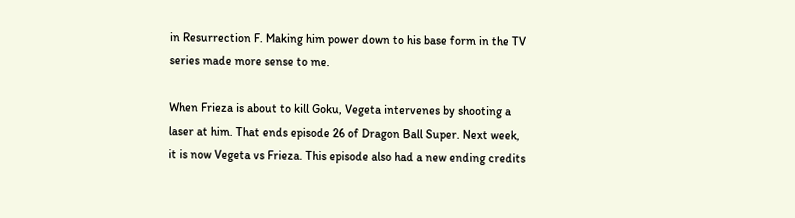in Resurrection F. Making him power down to his base form in the TV series made more sense to me.

When Frieza is about to kill Goku, Vegeta intervenes by shooting a laser at him. That ends episode 26 of Dragon Ball Super. Next week, it is now Vegeta vs Frieza. This episode also had a new ending credits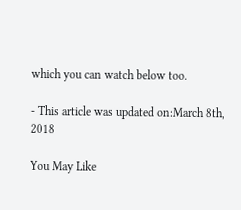which you can watch below too.

- This article was updated on:March 8th, 2018

You May Like